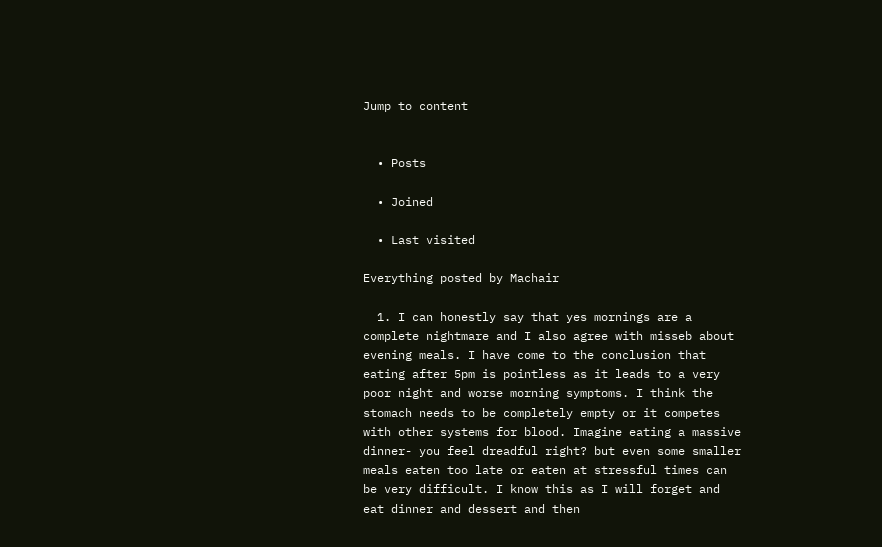Jump to content


  • Posts

  • Joined

  • Last visited

Everything posted by Machair

  1. I can honestly say that yes mornings are a complete nightmare and I also agree with misseb about evening meals. I have come to the conclusion that eating after 5pm is pointless as it leads to a very poor night and worse morning symptoms. I think the stomach needs to be completely empty or it competes with other systems for blood. Imagine eating a massive dinner- you feel dreadful right? but even some smaller meals eaten too late or eaten at stressful times can be very difficult. I know this as I will forget and eat dinner and dessert and then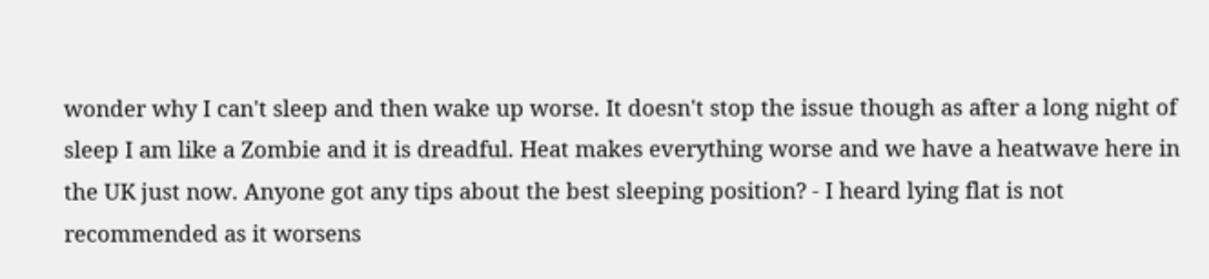wonder why I can't sleep and then wake up worse. It doesn't stop the issue though as after a long night of sleep I am like a Zombie and it is dreadful. Heat makes everything worse and we have a heatwave here in the UK just now. Anyone got any tips about the best sleeping position? - I heard lying flat is not recommended as it worsens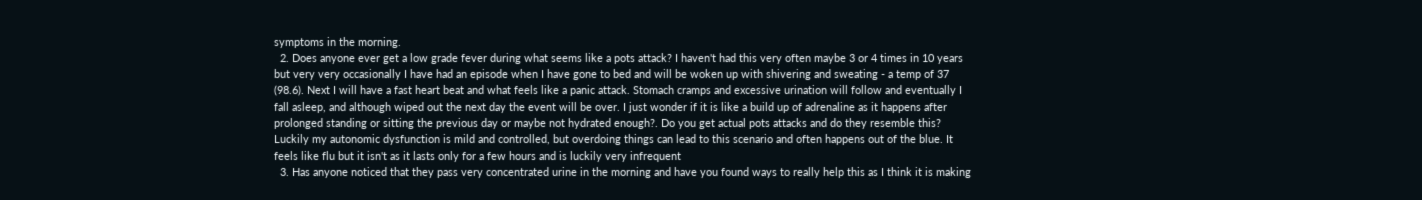symptoms in the morning.
  2. Does anyone ever get a low grade fever during what seems like a pots attack? I haven't had this very often maybe 3 or 4 times in 10 years but very very occasionally I have had an episode when I have gone to bed and will be woken up with shivering and sweating - a temp of 37 (98.6). Next I will have a fast heart beat and what feels like a panic attack. Stomach cramps and excessive urination will follow and eventually I fall asleep, and although wiped out the next day the event will be over. I just wonder if it is like a build up of adrenaline as it happens after prolonged standing or sitting the previous day or maybe not hydrated enough?. Do you get actual pots attacks and do they resemble this? Luckily my autonomic dysfunction is mild and controlled, but overdoing things can lead to this scenario and often happens out of the blue. It feels like flu but it isn't as it lasts only for a few hours and is luckily very infrequent
  3. Has anyone noticed that they pass very concentrated urine in the morning and have you found ways to really help this as I think it is making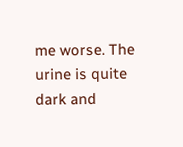me worse. The urine is quite dark and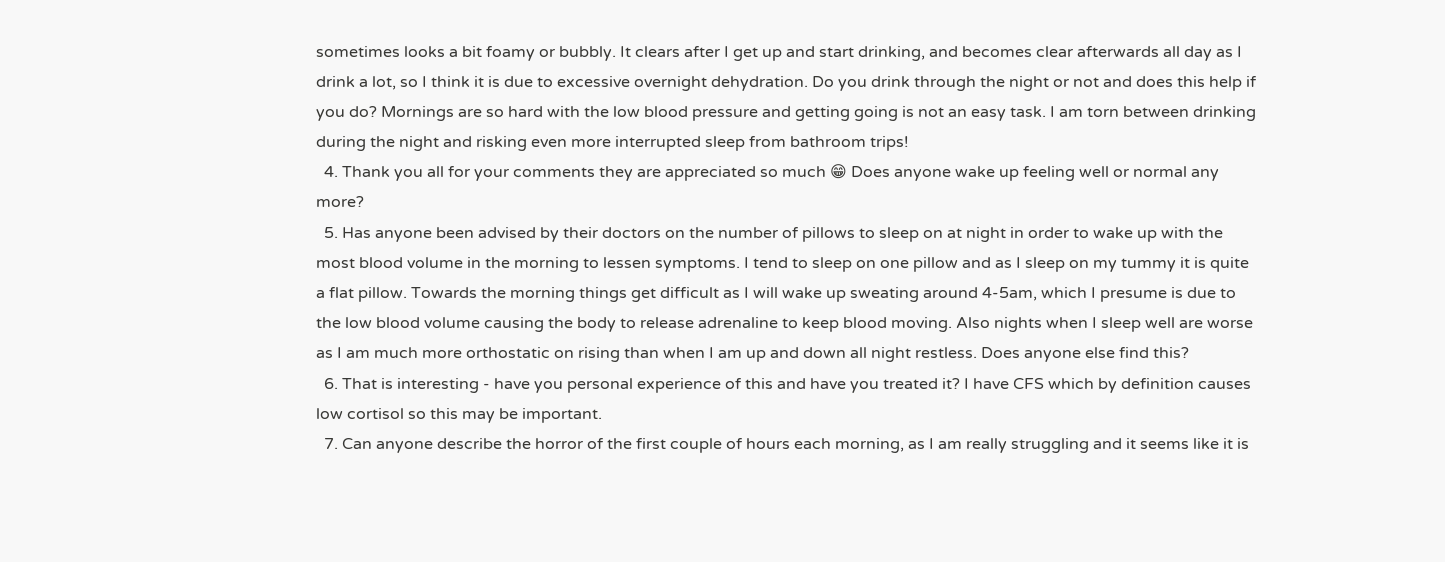sometimes looks a bit foamy or bubbly. It clears after I get up and start drinking, and becomes clear afterwards all day as I drink a lot, so I think it is due to excessive overnight dehydration. Do you drink through the night or not and does this help if you do? Mornings are so hard with the low blood pressure and getting going is not an easy task. I am torn between drinking during the night and risking even more interrupted sleep from bathroom trips!
  4. Thank you all for your comments they are appreciated so much 😁 Does anyone wake up feeling well or normal any more?
  5. Has anyone been advised by their doctors on the number of pillows to sleep on at night in order to wake up with the most blood volume in the morning to lessen symptoms. I tend to sleep on one pillow and as I sleep on my tummy it is quite a flat pillow. Towards the morning things get difficult as I will wake up sweating around 4-5am, which I presume is due to the low blood volume causing the body to release adrenaline to keep blood moving. Also nights when I sleep well are worse as I am much more orthostatic on rising than when I am up and down all night restless. Does anyone else find this?
  6. That is interesting - have you personal experience of this and have you treated it? I have CFS which by definition causes low cortisol so this may be important.
  7. Can anyone describe the horror of the first couple of hours each morning, as I am really struggling and it seems like it is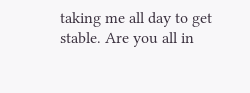taking me all day to get stable. Are you all in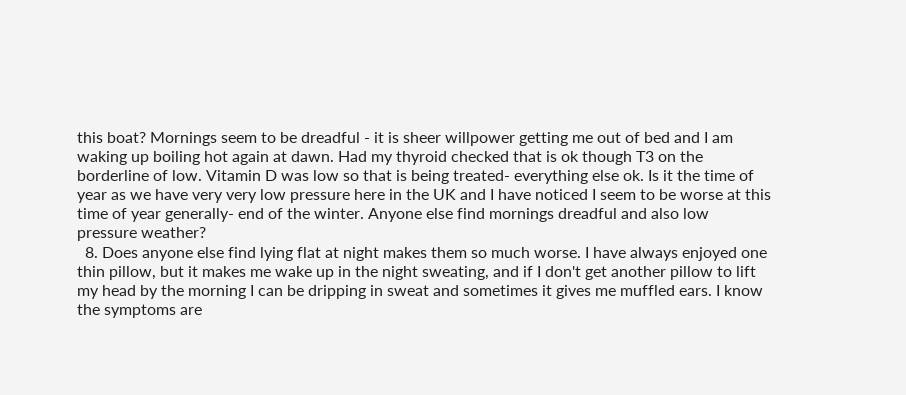this boat? Mornings seem to be dreadful - it is sheer willpower getting me out of bed and I am waking up boiling hot again at dawn. Had my thyroid checked that is ok though T3 on the borderline of low. Vitamin D was low so that is being treated- everything else ok. Is it the time of year as we have very very low pressure here in the UK and I have noticed I seem to be worse at this time of year generally- end of the winter. Anyone else find mornings dreadful and also low pressure weather?
  8. Does anyone else find lying flat at night makes them so much worse. I have always enjoyed one thin pillow, but it makes me wake up in the night sweating, and if I don't get another pillow to lift my head by the morning I can be dripping in sweat and sometimes it gives me muffled ears. I know the symptoms are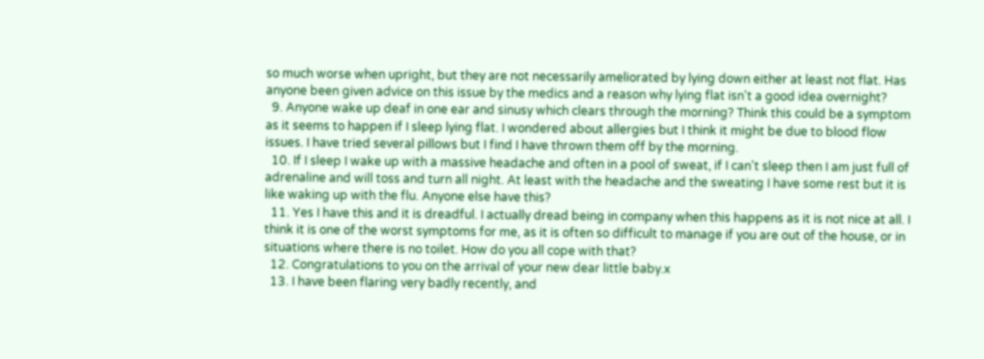so much worse when upright, but they are not necessarily ameliorated by lying down either at least not flat. Has anyone been given advice on this issue by the medics and a reason why lying flat isn't a good idea overnight?
  9. Anyone wake up deaf in one ear and sinusy which clears through the morning? Think this could be a symptom as it seems to happen if I sleep lying flat. I wondered about allergies but I think it might be due to blood flow issues. I have tried several pillows but I find I have thrown them off by the morning.
  10. If I sleep I wake up with a massive headache and often in a pool of sweat, if I can't sleep then I am just full of adrenaline and will toss and turn all night. At least with the headache and the sweating I have some rest but it is like waking up with the flu. Anyone else have this?
  11. Yes I have this and it is dreadful. I actually dread being in company when this happens as it is not nice at all. I think it is one of the worst symptoms for me, as it is often so difficult to manage if you are out of the house, or in situations where there is no toilet. How do you all cope with that?
  12. Congratulations to you on the arrival of your new dear little baby.x
  13. I have been flaring very badly recently, and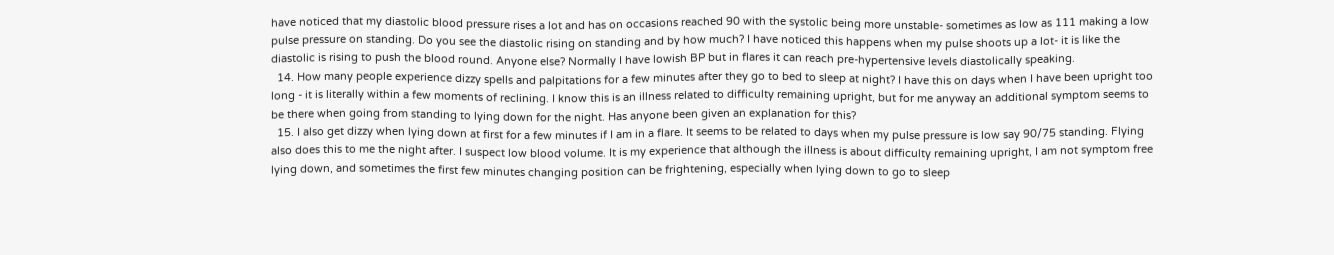have noticed that my diastolic blood pressure rises a lot and has on occasions reached 90 with the systolic being more unstable- sometimes as low as 111 making a low pulse pressure on standing. Do you see the diastolic rising on standing and by how much? I have noticed this happens when my pulse shoots up a lot- it is like the diastolic is rising to push the blood round. Anyone else? Normally I have lowish BP but in flares it can reach pre-hypertensive levels diastolically speaking.
  14. How many people experience dizzy spells and palpitations for a few minutes after they go to bed to sleep at night? I have this on days when I have been upright too long - it is literally within a few moments of reclining. I know this is an illness related to difficulty remaining upright, but for me anyway an additional symptom seems to be there when going from standing to lying down for the night. Has anyone been given an explanation for this?
  15. I also get dizzy when lying down at first for a few minutes if I am in a flare. It seems to be related to days when my pulse pressure is low say 90/75 standing. Flying also does this to me the night after. I suspect low blood volume. It is my experience that although the illness is about difficulty remaining upright, I am not symptom free lying down, and sometimes the first few minutes changing position can be frightening, especially when lying down to go to sleep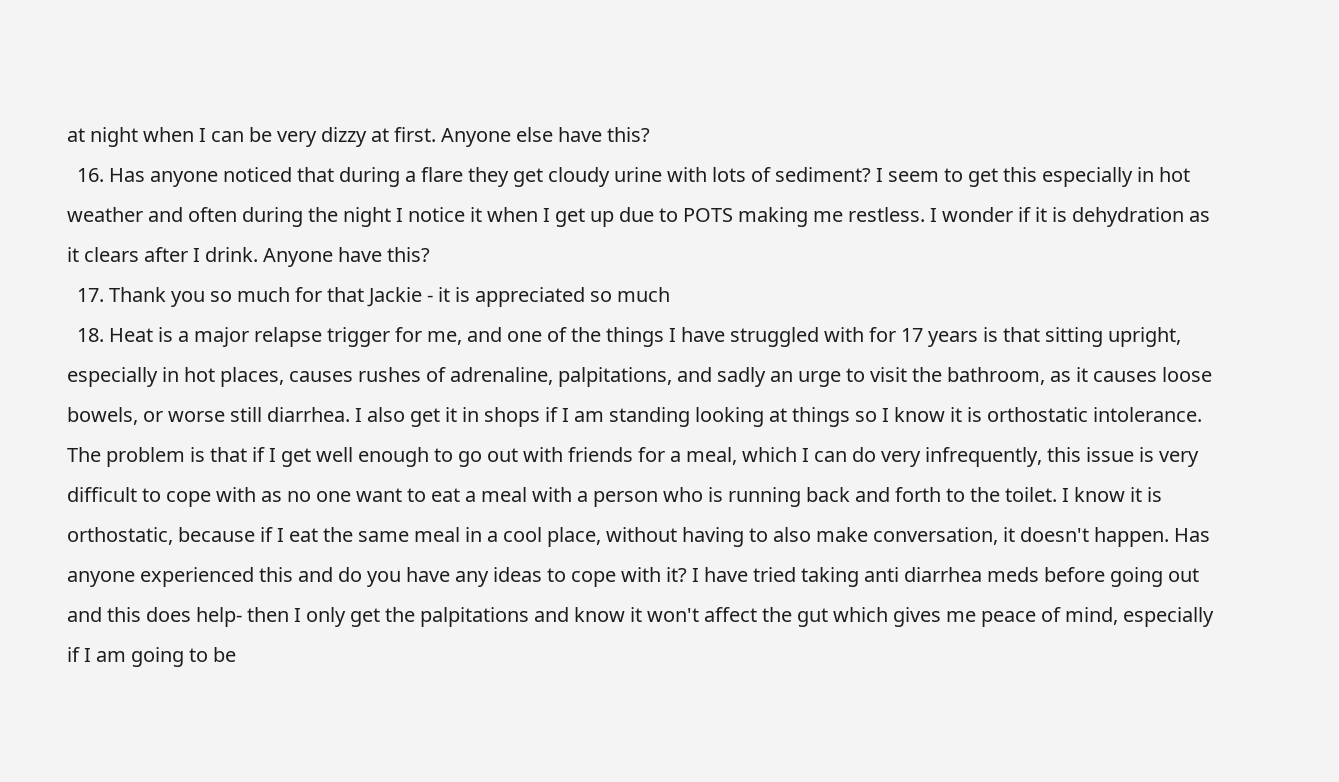at night when I can be very dizzy at first. Anyone else have this?
  16. Has anyone noticed that during a flare they get cloudy urine with lots of sediment? I seem to get this especially in hot weather and often during the night I notice it when I get up due to POTS making me restless. I wonder if it is dehydration as it clears after I drink. Anyone have this?
  17. Thank you so much for that Jackie - it is appreciated so much
  18. Heat is a major relapse trigger for me, and one of the things I have struggled with for 17 years is that sitting upright, especially in hot places, causes rushes of adrenaline, palpitations, and sadly an urge to visit the bathroom, as it causes loose bowels, or worse still diarrhea. I also get it in shops if I am standing looking at things so I know it is orthostatic intolerance. The problem is that if I get well enough to go out with friends for a meal, which I can do very infrequently, this issue is very difficult to cope with as no one want to eat a meal with a person who is running back and forth to the toilet. I know it is orthostatic, because if I eat the same meal in a cool place, without having to also make conversation, it doesn't happen. Has anyone experienced this and do you have any ideas to cope with it? I have tried taking anti diarrhea meds before going out and this does help- then I only get the palpitations and know it won't affect the gut which gives me peace of mind, especially if I am going to be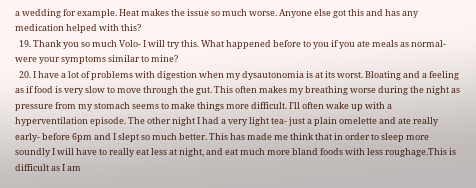a wedding for example. Heat makes the issue so much worse. Anyone else got this and has any medication helped with this?
  19. Thank you so much Volo- I will try this. What happened before to you if you ate meals as normal- were your symptoms similar to mine?
  20. I have a lot of problems with digestion when my dysautonomia is at its worst. Bloating and a feeling as if food is very slow to move through the gut. This often makes my breathing worse during the night as pressure from my stomach seems to make things more difficult. I'll often wake up with a hyperventilation episode. The other night I had a very light tea- just a plain omelette and ate really early- before 6pm and I slept so much better. This has made me think that in order to sleep more soundly I will have to really eat less at night, and eat much more bland foods with less roughage.This is difficult as I am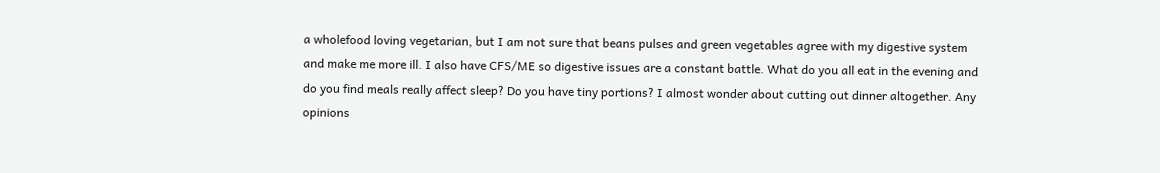a wholefood loving vegetarian, but I am not sure that beans pulses and green vegetables agree with my digestive system and make me more ill. I also have CFS/ME so digestive issues are a constant battle. What do you all eat in the evening and do you find meals really affect sleep? Do you have tiny portions? I almost wonder about cutting out dinner altogether. Any opinions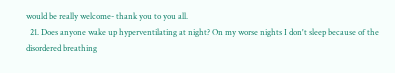would be really welcome- thank you to you all.
  21. Does anyone wake up hyperventilating at night? On my worse nights I don't sleep because of the disordered breathing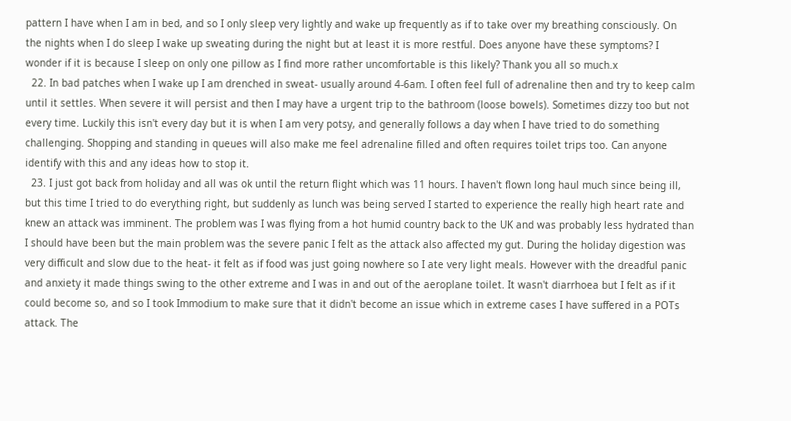pattern I have when I am in bed, and so I only sleep very lightly and wake up frequently as if to take over my breathing consciously. On the nights when I do sleep I wake up sweating during the night but at least it is more restful. Does anyone have these symptoms? I wonder if it is because I sleep on only one pillow as I find more rather uncomfortable is this likely? Thank you all so much.x
  22. In bad patches when I wake up I am drenched in sweat- usually around 4-6am. I often feel full of adrenaline then and try to keep calm until it settles. When severe it will persist and then I may have a urgent trip to the bathroom (loose bowels). Sometimes dizzy too but not every time. Luckily this isn't every day but it is when I am very potsy, and generally follows a day when I have tried to do something challenging. Shopping and standing in queues will also make me feel adrenaline filled and often requires toilet trips too. Can anyone identify with this and any ideas how to stop it.
  23. I just got back from holiday and all was ok until the return flight which was 11 hours. I haven't flown long haul much since being ill, but this time I tried to do everything right, but suddenly as lunch was being served I started to experience the really high heart rate and knew an attack was imminent. The problem was I was flying from a hot humid country back to the UK and was probably less hydrated than I should have been but the main problem was the severe panic I felt as the attack also affected my gut. During the holiday digestion was very difficult and slow due to the heat- it felt as if food was just going nowhere so I ate very light meals. However with the dreadful panic and anxiety it made things swing to the other extreme and I was in and out of the aeroplane toilet. It wasn't diarrhoea but I felt as if it could become so, and so I took Immodium to make sure that it didn't become an issue which in extreme cases I have suffered in a POTs attack. The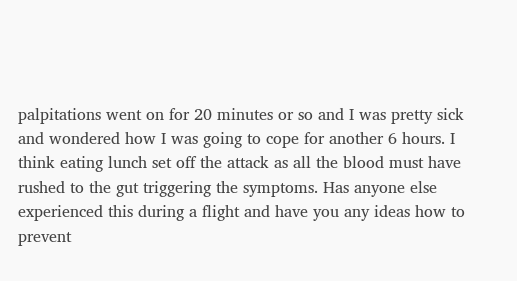palpitations went on for 20 minutes or so and I was pretty sick and wondered how I was going to cope for another 6 hours. I think eating lunch set off the attack as all the blood must have rushed to the gut triggering the symptoms. Has anyone else experienced this during a flight and have you any ideas how to prevent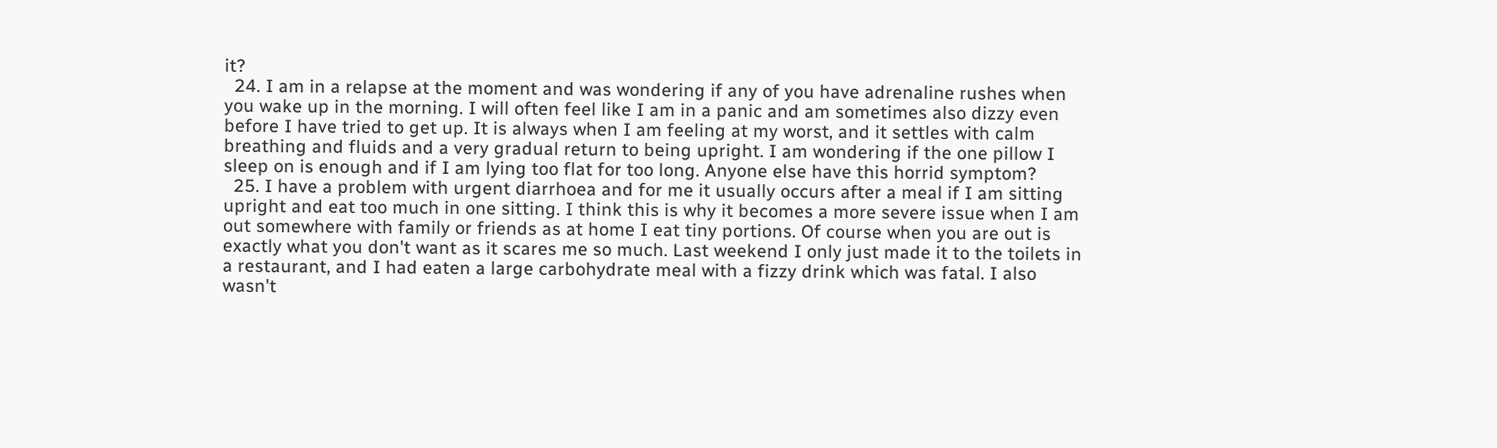it?
  24. I am in a relapse at the moment and was wondering if any of you have adrenaline rushes when you wake up in the morning. I will often feel like I am in a panic and am sometimes also dizzy even before I have tried to get up. It is always when I am feeling at my worst, and it settles with calm breathing and fluids and a very gradual return to being upright. I am wondering if the one pillow I sleep on is enough and if I am lying too flat for too long. Anyone else have this horrid symptom?
  25. I have a problem with urgent diarrhoea and for me it usually occurs after a meal if I am sitting upright and eat too much in one sitting. I think this is why it becomes a more severe issue when I am out somewhere with family or friends as at home I eat tiny portions. Of course when you are out is exactly what you don't want as it scares me so much. Last weekend I only just made it to the toilets in a restaurant, and I had eaten a large carbohydrate meal with a fizzy drink which was fatal. I also wasn't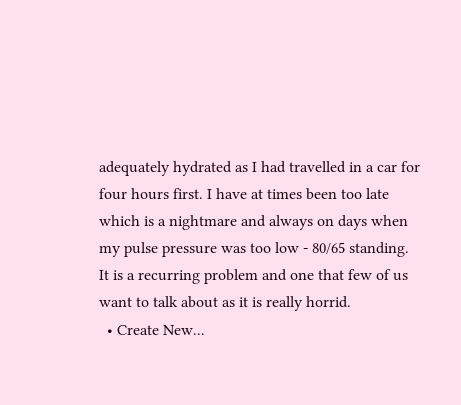adequately hydrated as I had travelled in a car for four hours first. I have at times been too late which is a nightmare and always on days when my pulse pressure was too low - 80/65 standing. It is a recurring problem and one that few of us want to talk about as it is really horrid.
  • Create New...